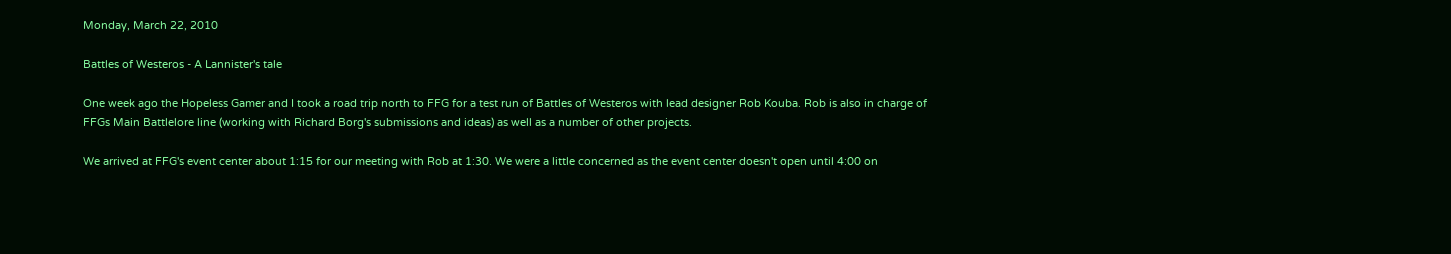Monday, March 22, 2010

Battles of Westeros - A Lannister's tale

One week ago the Hopeless Gamer and I took a road trip north to FFG for a test run of Battles of Westeros with lead designer Rob Kouba. Rob is also in charge of FFGs Main Battlelore line (working with Richard Borg's submissions and ideas) as well as a number of other projects.

We arrived at FFG's event center about 1:15 for our meeting with Rob at 1:30. We were a little concerned as the event center doesn't open until 4:00 on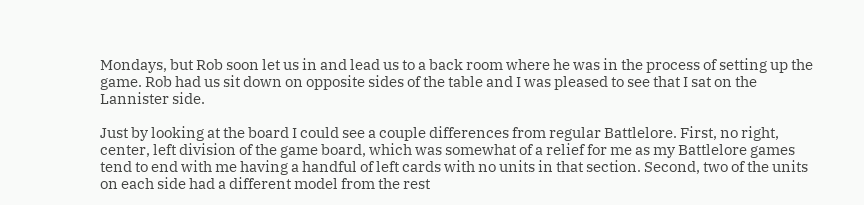Mondays, but Rob soon let us in and lead us to a back room where he was in the process of setting up the game. Rob had us sit down on opposite sides of the table and I was pleased to see that I sat on the Lannister side.

Just by looking at the board I could see a couple differences from regular Battlelore. First, no right, center, left division of the game board, which was somewhat of a relief for me as my Battlelore games tend to end with me having a handful of left cards with no units in that section. Second, two of the units on each side had a different model from the rest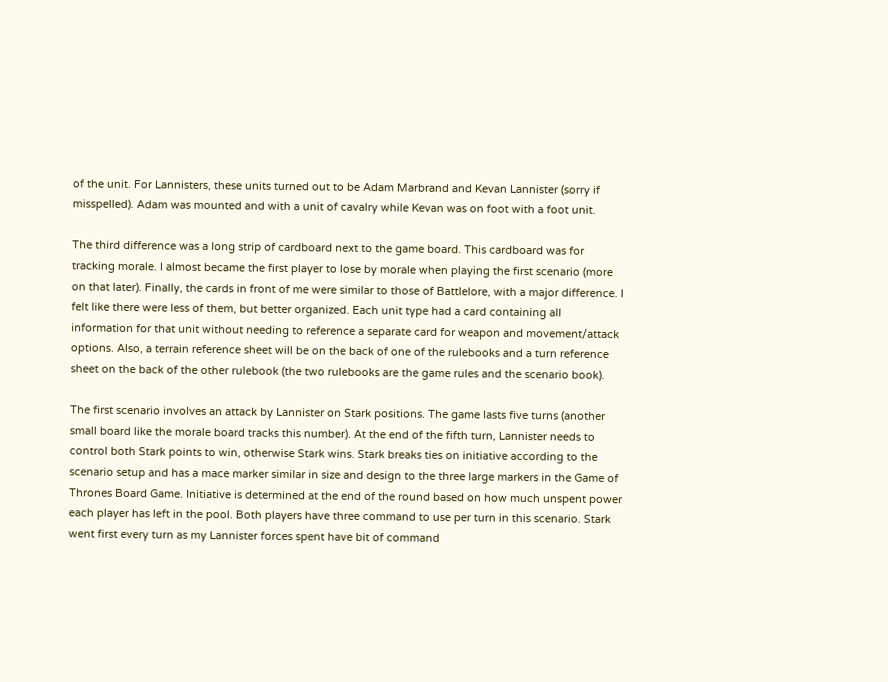of the unit. For Lannisters, these units turned out to be Adam Marbrand and Kevan Lannister (sorry if misspelled). Adam was mounted and with a unit of cavalry while Kevan was on foot with a foot unit.

The third difference was a long strip of cardboard next to the game board. This cardboard was for tracking morale. I almost became the first player to lose by morale when playing the first scenario (more on that later). Finally, the cards in front of me were similar to those of Battlelore, with a major difference. I felt like there were less of them, but better organized. Each unit type had a card containing all information for that unit without needing to reference a separate card for weapon and movement/attack options. Also, a terrain reference sheet will be on the back of one of the rulebooks and a turn reference sheet on the back of the other rulebook (the two rulebooks are the game rules and the scenario book).

The first scenario involves an attack by Lannister on Stark positions. The game lasts five turns (another small board like the morale board tracks this number). At the end of the fifth turn, Lannister needs to control both Stark points to win, otherwise Stark wins. Stark breaks ties on initiative according to the scenario setup and has a mace marker similar in size and design to the three large markers in the Game of Thrones Board Game. Initiative is determined at the end of the round based on how much unspent power each player has left in the pool. Both players have three command to use per turn in this scenario. Stark went first every turn as my Lannister forces spent have bit of command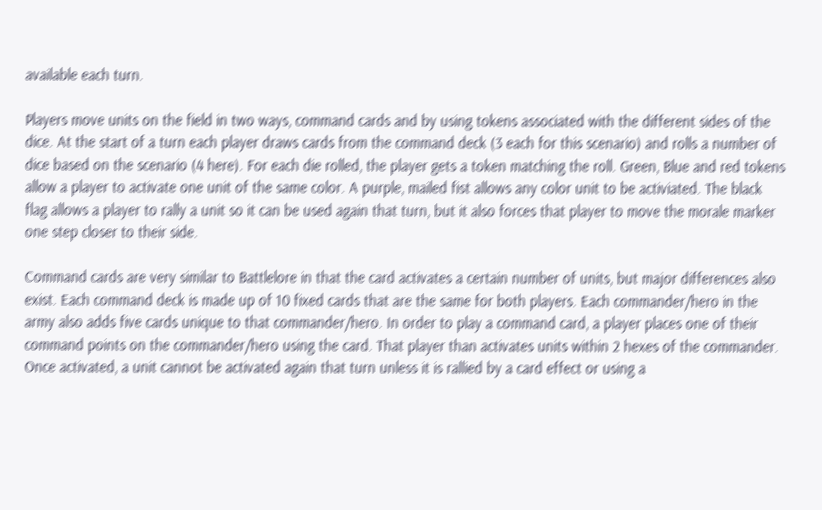available each turn.

Players move units on the field in two ways, command cards and by using tokens associated with the different sides of the dice. At the start of a turn each player draws cards from the command deck (3 each for this scenario) and rolls a number of dice based on the scenario (4 here). For each die rolled, the player gets a token matching the roll. Green, Blue and red tokens allow a player to activate one unit of the same color. A purple, mailed fist allows any color unit to be activiated. The black flag allows a player to rally a unit so it can be used again that turn, but it also forces that player to move the morale marker one step closer to their side.

Command cards are very similar to Battlelore in that the card activates a certain number of units, but major differences also exist. Each command deck is made up of 10 fixed cards that are the same for both players. Each commander/hero in the army also adds five cards unique to that commander/hero. In order to play a command card, a player places one of their command points on the commander/hero using the card. That player than activates units within 2 hexes of the commander. Once activated, a unit cannot be activated again that turn unless it is rallied by a card effect or using a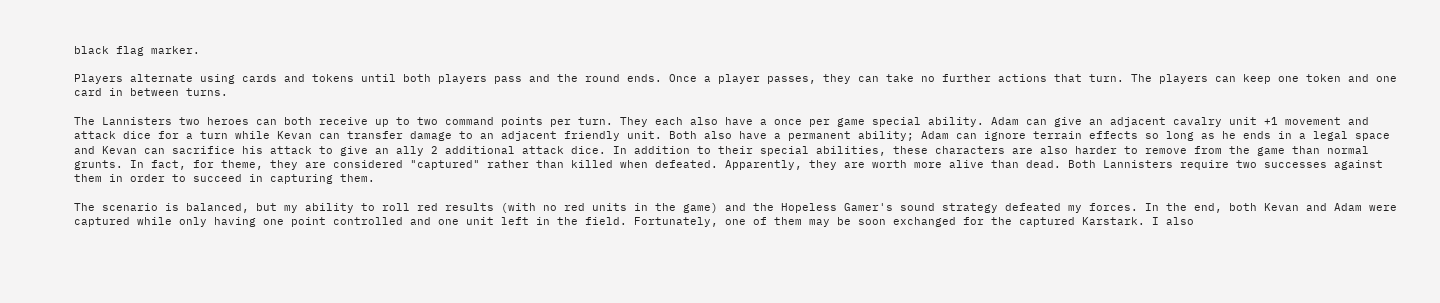black flag marker.

Players alternate using cards and tokens until both players pass and the round ends. Once a player passes, they can take no further actions that turn. The players can keep one token and one card in between turns.

The Lannisters two heroes can both receive up to two command points per turn. They each also have a once per game special ability. Adam can give an adjacent cavalry unit +1 movement and attack dice for a turn while Kevan can transfer damage to an adjacent friendly unit. Both also have a permanent ability; Adam can ignore terrain effects so long as he ends in a legal space and Kevan can sacrifice his attack to give an ally 2 additional attack dice. In addition to their special abilities, these characters are also harder to remove from the game than normal grunts. In fact, for theme, they are considered "captured" rather than killed when defeated. Apparently, they are worth more alive than dead. Both Lannisters require two successes against them in order to succeed in capturing them.

The scenario is balanced, but my ability to roll red results (with no red units in the game) and the Hopeless Gamer's sound strategy defeated my forces. In the end, both Kevan and Adam were captured while only having one point controlled and one unit left in the field. Fortunately, one of them may be soon exchanged for the captured Karstark. I also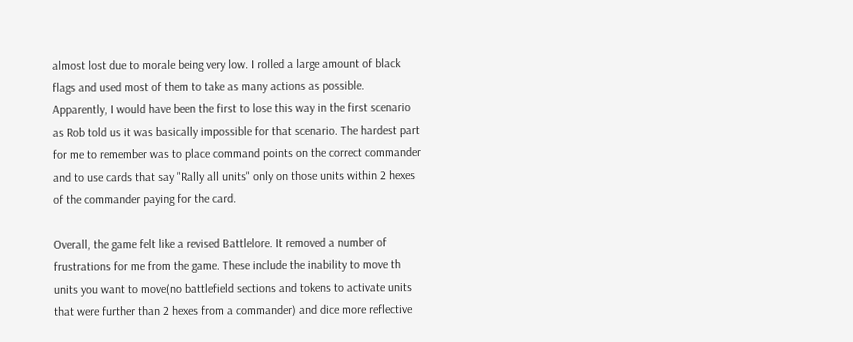almost lost due to morale being very low. I rolled a large amount of black flags and used most of them to take as many actions as possible. Apparently, I would have been the first to lose this way in the first scenario as Rob told us it was basically impossible for that scenario. The hardest part for me to remember was to place command points on the correct commander and to use cards that say "Rally all units" only on those units within 2 hexes of the commander paying for the card.

Overall, the game felt like a revised Battlelore. It removed a number of frustrations for me from the game. These include the inability to move th units you want to move(no battlefield sections and tokens to activate units that were further than 2 hexes from a commander) and dice more reflective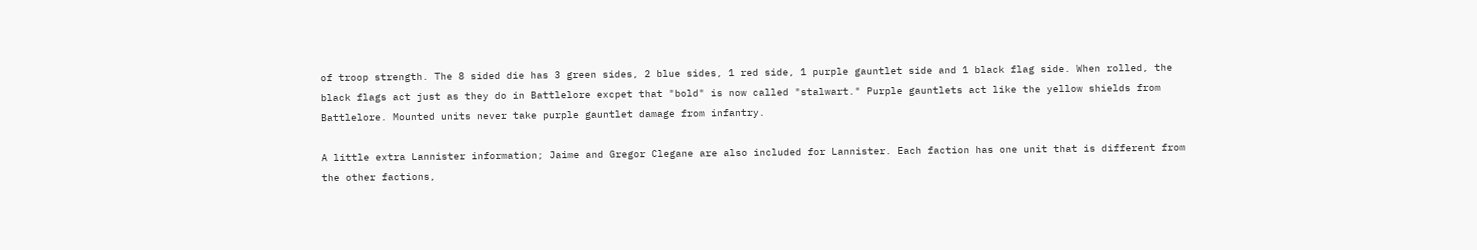of troop strength. The 8 sided die has 3 green sides, 2 blue sides, 1 red side, 1 purple gauntlet side and 1 black flag side. When rolled, the black flags act just as they do in Battlelore excpet that "bold" is now called "stalwart." Purple gauntlets act like the yellow shields from Battlelore. Mounted units never take purple gauntlet damage from infantry.

A little extra Lannister information; Jaime and Gregor Clegane are also included for Lannister. Each faction has one unit that is different from the other factions,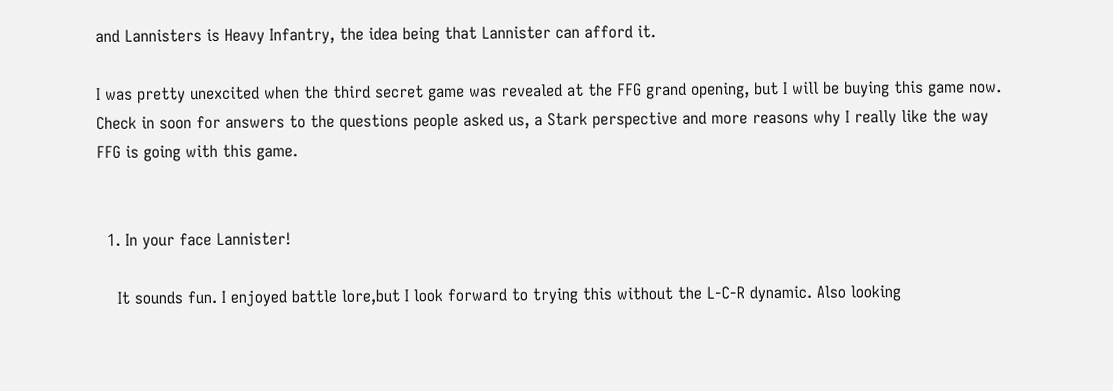and Lannisters is Heavy Infantry, the idea being that Lannister can afford it.

I was pretty unexcited when the third secret game was revealed at the FFG grand opening, but I will be buying this game now. Check in soon for answers to the questions people asked us, a Stark perspective and more reasons why I really like the way FFG is going with this game.


  1. In your face Lannister!

    It sounds fun. I enjoyed battle lore,but I look forward to trying this without the L-C-R dynamic. Also looking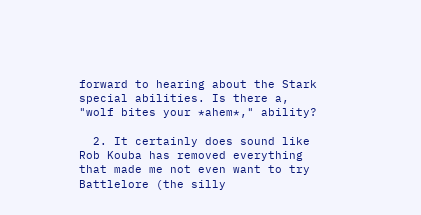forward to hearing about the Stark special abilities. Is there a, "wolf bites your *ahem*," ability?

  2. It certainly does sound like Rob Kouba has removed everything that made me not even want to try Battlelore (the silly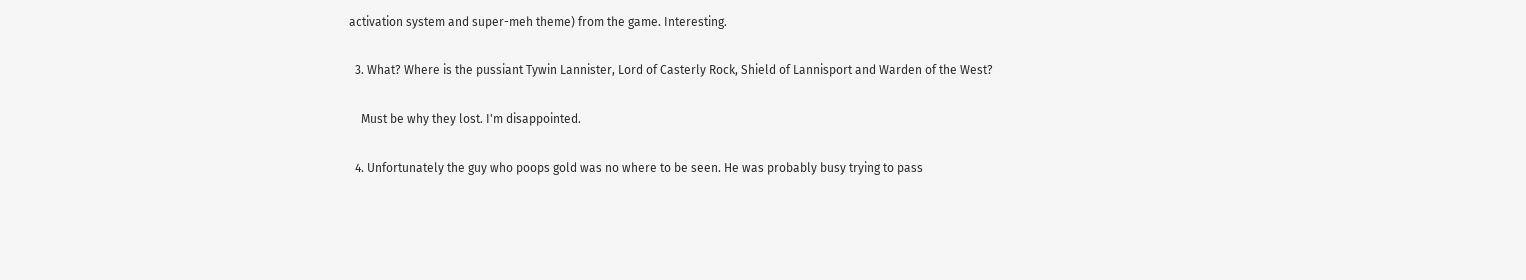activation system and super-meh theme) from the game. Interesting.

  3. What? Where is the pussiant Tywin Lannister, Lord of Casterly Rock, Shield of Lannisport and Warden of the West?

    Must be why they lost. I'm disappointed.

  4. Unfortunately the guy who poops gold was no where to be seen. He was probably busy trying to pass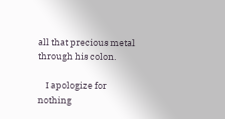all that precious metal through his colon.

    I apologize for nothing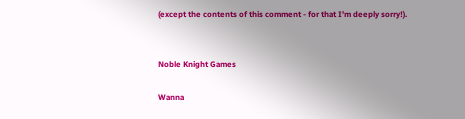(except the contents of this comment - for that I'm deeply sorry!).


Noble Knight Games

Wanna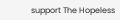support The Hopeless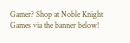Gamer? Shop at Noble Knight Games via the banner below!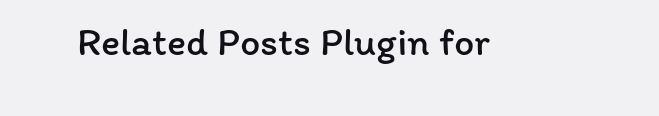Related Posts Plugin for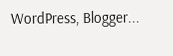WordPress, Blogger...